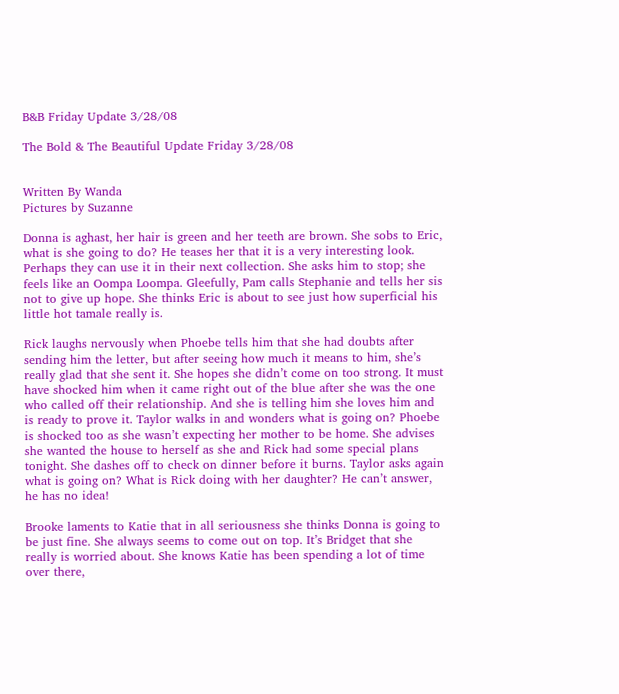B&B Friday Update 3/28/08

The Bold & The Beautiful Update Friday 3/28/08


Written By Wanda
Pictures by Suzanne

Donna is aghast, her hair is green and her teeth are brown. She sobs to Eric, what is she going to do? He teases her that it is a very interesting look. Perhaps they can use it in their next collection. She asks him to stop; she feels like an Oompa Loompa. Gleefully, Pam calls Stephanie and tells her sis not to give up hope. She thinks Eric is about to see just how superficial his little hot tamale really is.

Rick laughs nervously when Phoebe tells him that she had doubts after sending him the letter, but after seeing how much it means to him, she’s really glad that she sent it. She hopes she didn’t come on too strong. It must have shocked him when it came right out of the blue after she was the one who called off their relationship. And she is telling him she loves him and is ready to prove it. Taylor walks in and wonders what is going on? Phoebe is shocked too as she wasn’t expecting her mother to be home. She advises she wanted the house to herself as she and Rick had some special plans tonight. She dashes off to check on dinner before it burns. Taylor asks again what is going on? What is Rick doing with her daughter? He can’t answer, he has no idea!

Brooke laments to Katie that in all seriousness she thinks Donna is going to be just fine. She always seems to come out on top. It’s Bridget that she really is worried about. She knows Katie has been spending a lot of time over there,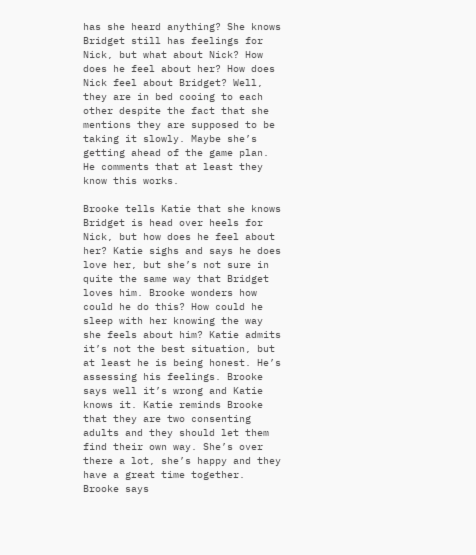has she heard anything? She knows Bridget still has feelings for Nick, but what about Nick? How does he feel about her? How does Nick feel about Bridget? Well, they are in bed cooing to each other despite the fact that she mentions they are supposed to be taking it slowly. Maybe she’s getting ahead of the game plan. He comments that at least they know this works.

Brooke tells Katie that she knows Bridget is head over heels for Nick, but how does he feel about her? Katie sighs and says he does love her, but she’s not sure in quite the same way that Bridget loves him. Brooke wonders how could he do this? How could he sleep with her knowing the way she feels about him? Katie admits it’s not the best situation, but at least he is being honest. He’s assessing his feelings. Brooke says well it’s wrong and Katie knows it. Katie reminds Brooke that they are two consenting adults and they should let them find their own way. She’s over there a lot, she’s happy and they have a great time together. Brooke says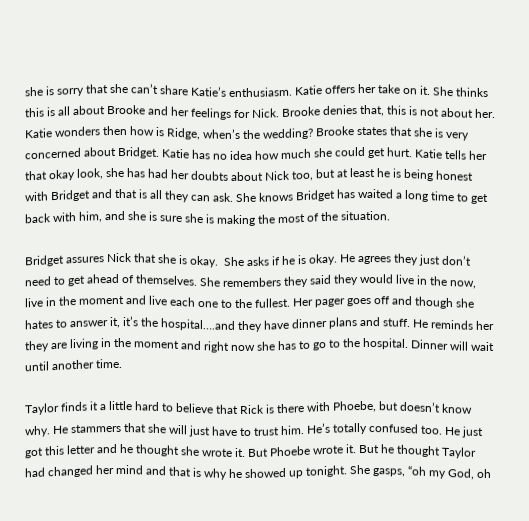she is sorry that she can’t share Katie’s enthusiasm. Katie offers her take on it. She thinks this is all about Brooke and her feelings for Nick. Brooke denies that, this is not about her. Katie wonders then how is Ridge, when’s the wedding? Brooke states that she is very concerned about Bridget. Katie has no idea how much she could get hurt. Katie tells her that okay look, she has had her doubts about Nick too, but at least he is being honest with Bridget and that is all they can ask. She knows Bridget has waited a long time to get back with him, and she is sure she is making the most of the situation.

Bridget assures Nick that she is okay.  She asks if he is okay. He agrees they just don’t need to get ahead of themselves. She remembers they said they would live in the now, live in the moment and live each one to the fullest. Her pager goes off and though she hates to answer it, it’s the hospital….and they have dinner plans and stuff. He reminds her they are living in the moment and right now she has to go to the hospital. Dinner will wait until another time.

Taylor finds it a little hard to believe that Rick is there with Phoebe, but doesn’t know why. He stammers that she will just have to trust him. He’s totally confused too. He just got this letter and he thought she wrote it. But Phoebe wrote it. But he thought Taylor had changed her mind and that is why he showed up tonight. She gasps, “oh my God, oh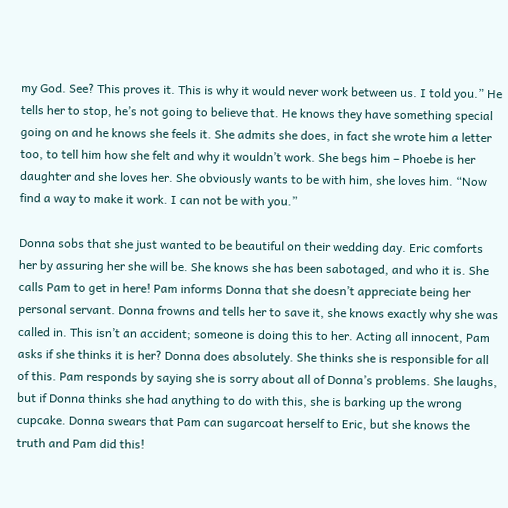my God. See? This proves it. This is why it would never work between us. I told you.” He tells her to stop, he’s not going to believe that. He knows they have something special going on and he knows she feels it. She admits she does, in fact she wrote him a letter too, to tell him how she felt and why it wouldn’t work. She begs him – Phoebe is her daughter and she loves her. She obviously wants to be with him, she loves him. “Now find a way to make it work. I can not be with you.”

Donna sobs that she just wanted to be beautiful on their wedding day. Eric comforts her by assuring her she will be. She knows she has been sabotaged, and who it is. She calls Pam to get in here! Pam informs Donna that she doesn’t appreciate being her personal servant. Donna frowns and tells her to save it, she knows exactly why she was called in. This isn’t an accident; someone is doing this to her. Acting all innocent, Pam asks if she thinks it is her? Donna does absolutely. She thinks she is responsible for all of this. Pam responds by saying she is sorry about all of Donna’s problems. She laughs, but if Donna thinks she had anything to do with this, she is barking up the wrong cupcake. Donna swears that Pam can sugarcoat herself to Eric, but she knows the truth and Pam did this!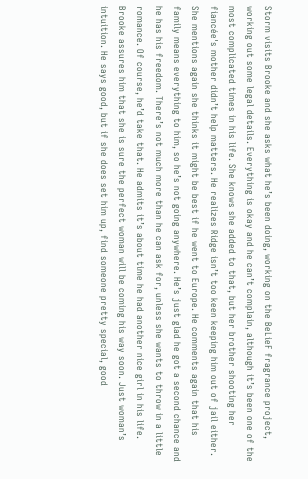Storm visits Brooke and she asks what he’s been doing, working on the BeLieF fragrance project, working out some legal details. Everything is okay and he can’t complain, although it’s been one of the most complicated times in his life. She knows she added to that, but her brother shooting her fiancée's mother didn’t help matters. He realizes Ridge isn’t too keen keeping him out of jail either. She mentions again she thinks it might be best if he went to Europe. He comments again that his family means everything to him, so he’s not going anywhere. He’s just glad he got a second chance and he has his freedom. There’s not much more than he can ask for, unless she wants to throw in a little romance. Of course, he’d take that. He admits it’s about time he had another nice girl in his life. Brooke assures him that she is sure the perfect woman will be coming his way soon. Just woman’s intuition. He says good, but if she does set him up, find someone pretty special, good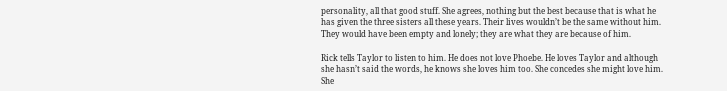personality, all that good stuff. She agrees, nothing but the best because that is what he has given the three sisters all these years. Their lives wouldn’t be the same without him. They would have been empty and lonely; they are what they are because of him.

Rick tells Taylor to listen to him. He does not love Phoebe. He loves Taylor and although she hasn’t said the words, he knows she loves him too. She concedes she might love him. She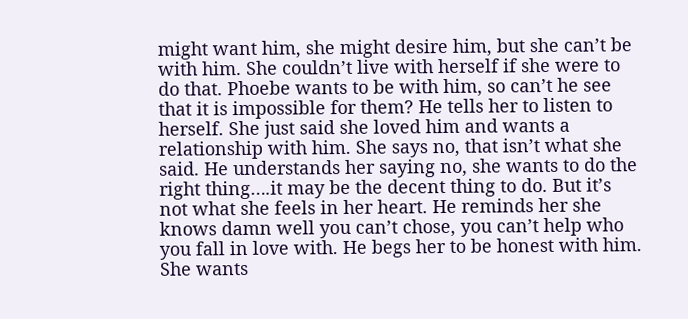might want him, she might desire him, but she can’t be with him. She couldn’t live with herself if she were to do that. Phoebe wants to be with him, so can’t he see that it is impossible for them? He tells her to listen to herself. She just said she loved him and wants a relationship with him. She says no, that isn’t what she said. He understands her saying no, she wants to do the right thing….it may be the decent thing to do. But it’s not what she feels in her heart. He reminds her she knows damn well you can’t chose, you can’t help who you fall in love with. He begs her to be honest with him. She wants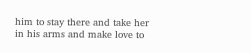him to stay there and take her in his arms and make love to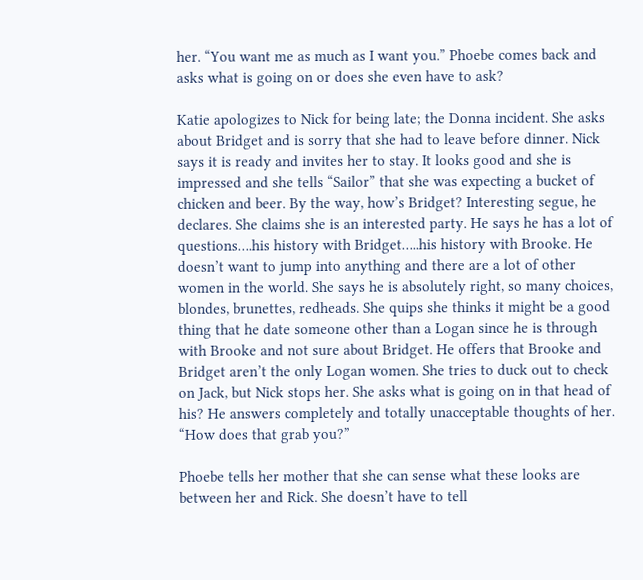her. “You want me as much as I want you.” Phoebe comes back and asks what is going on or does she even have to ask?

Katie apologizes to Nick for being late; the Donna incident. She asks about Bridget and is sorry that she had to leave before dinner. Nick says it is ready and invites her to stay. It looks good and she is impressed and she tells “Sailor” that she was expecting a bucket of chicken and beer. By the way, how’s Bridget? Interesting segue, he declares. She claims she is an interested party. He says he has a lot of questions….his history with Bridget…..his history with Brooke. He doesn’t want to jump into anything and there are a lot of other women in the world. She says he is absolutely right, so many choices, blondes, brunettes, redheads. She quips she thinks it might be a good thing that he date someone other than a Logan since he is through with Brooke and not sure about Bridget. He offers that Brooke and Bridget aren’t the only Logan women. She tries to duck out to check on Jack, but Nick stops her. She asks what is going on in that head of his? He answers completely and totally unacceptable thoughts of her. “How does that grab you?”

Phoebe tells her mother that she can sense what these looks are between her and Rick. She doesn’t have to tell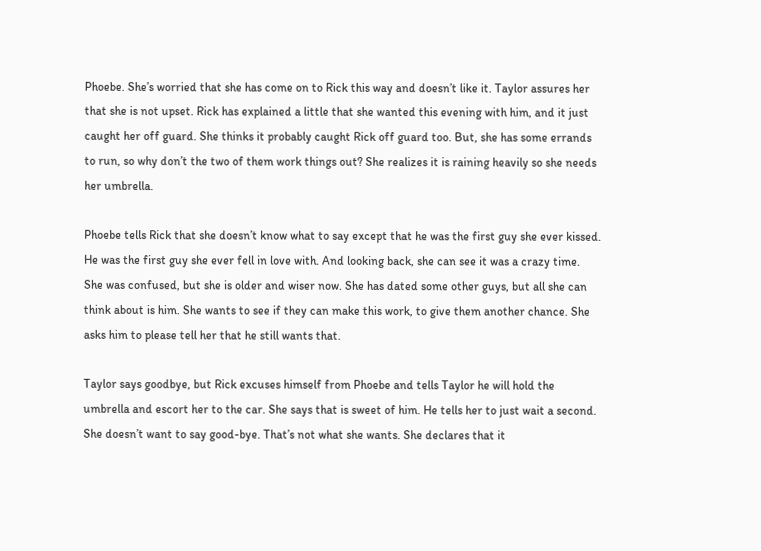Phoebe. She’s worried that she has come on to Rick this way and doesn’t like it. Taylor assures her that she is not upset. Rick has explained a little that she wanted this evening with him, and it just caught her off guard. She thinks it probably caught Rick off guard too. But, she has some errands to run, so why don’t the two of them work things out? She realizes it is raining heavily so she needs her umbrella.

Phoebe tells Rick that she doesn’t know what to say except that he was the first guy she ever kissed. He was the first guy she ever fell in love with. And looking back, she can see it was a crazy time. She was confused, but she is older and wiser now. She has dated some other guys, but all she can think about is him. She wants to see if they can make this work, to give them another chance. She asks him to please tell her that he still wants that.

Taylor says goodbye, but Rick excuses himself from Phoebe and tells Taylor he will hold the umbrella and escort her to the car. She says that is sweet of him. He tells her to just wait a second. She doesn’t want to say good-bye. That’s not what she wants. She declares that it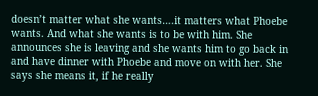doesn’t matter what she wants….it matters what Phoebe wants. And what she wants is to be with him. She announces she is leaving and she wants him to go back in and have dinner with Phoebe and move on with her. She says she means it, if he really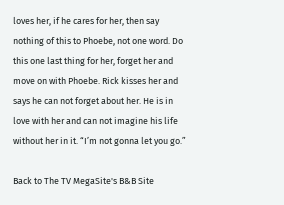loves her, if he cares for her, then say nothing of this to Phoebe, not one word. Do this one last thing for her, forget her and move on with Phoebe. Rick kisses her and says he can not forget about her. He is in love with her and can not imagine his life without her in it. “I’m not gonna let you go.”

Back to The TV MegaSite's B&B Site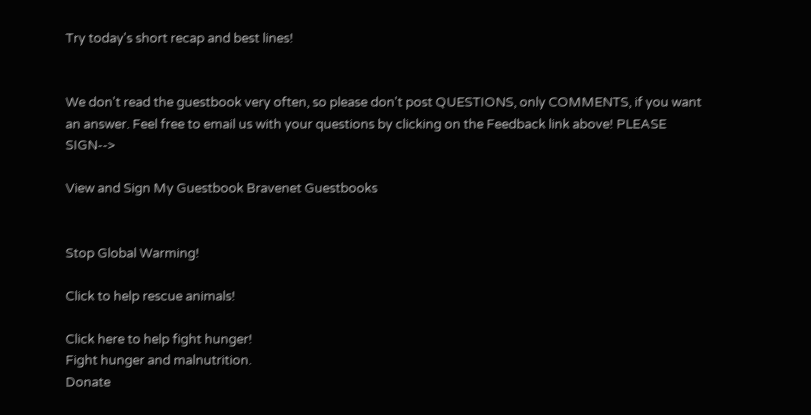Try today's short recap and best lines!


We don't read the guestbook very often, so please don't post QUESTIONS, only COMMENTS, if you want an answer. Feel free to email us with your questions by clicking on the Feedback link above! PLEASE SIGN-->

View and Sign My Guestbook Bravenet Guestbooks


Stop Global Warming!

Click to help rescue animals!

Click here to help fight hunger!
Fight hunger and malnutrition.
Donate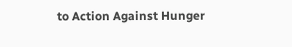to Action Against Hunger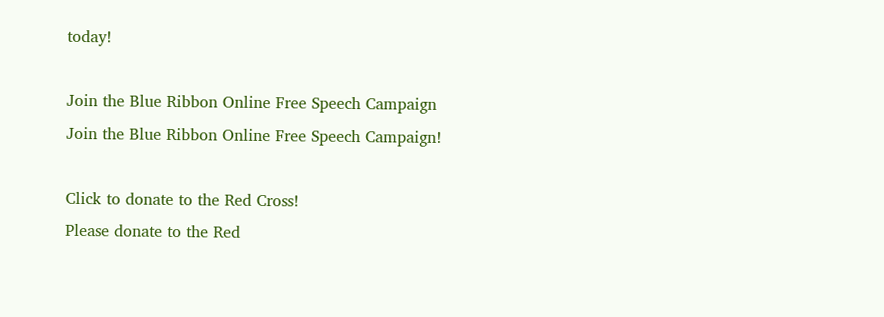today!

Join the Blue Ribbon Online Free Speech Campaign
Join the Blue Ribbon Online Free Speech Campaign!

Click to donate to the Red Cross!
Please donate to the Red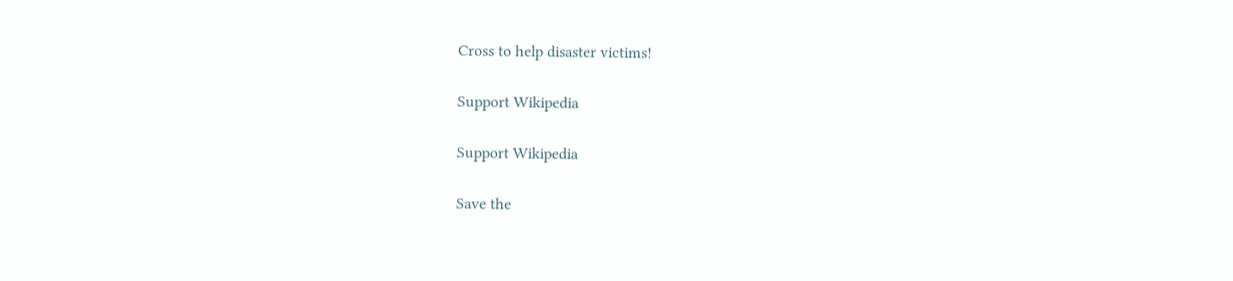Cross to help disaster victims!

Support Wikipedia

Support Wikipedia

Save the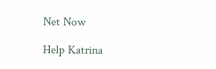Net Now

Help Katrina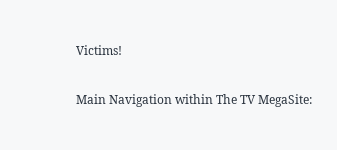Victims!

Main Navigation within The TV MegaSite: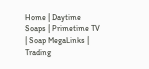Home | Daytime Soaps | Primetime TV | Soap MegaLinks | Trading